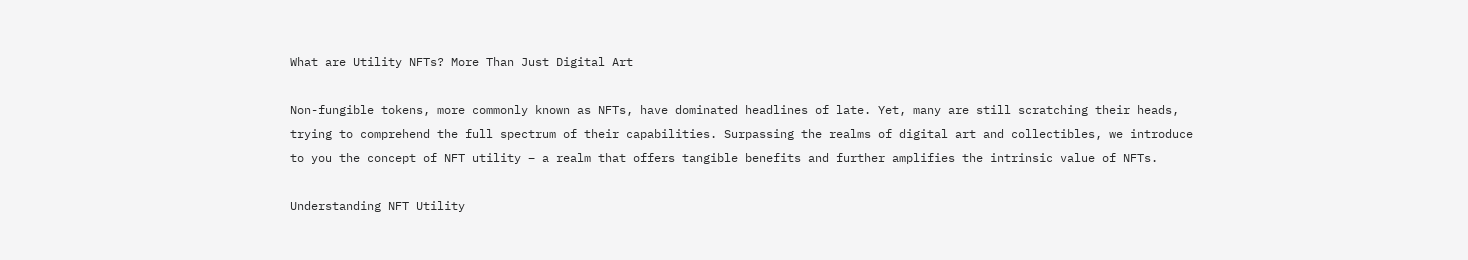What are Utility NFTs? More Than Just Digital Art

Non-fungible tokens, more commonly known as NFTs, have dominated headlines of late. Yet, many are still scratching their heads, trying to comprehend the full spectrum of their capabilities. Surpassing the realms of digital art and collectibles, we introduce to you the concept of NFT utility – a realm that offers tangible benefits and further amplifies the intrinsic value of NFTs.

Understanding NFT Utility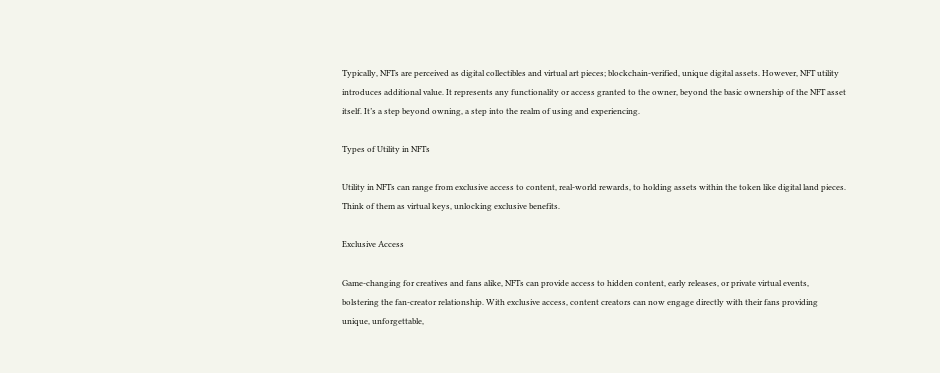Typically, NFTs are perceived as digital collectibles and virtual art pieces; blockchain-verified, unique digital assets. However, NFT utility introduces additional value. It represents any functionality or access granted to the owner, beyond the basic ownership of the NFT asset itself. It’s a step beyond owning, a step into the realm of using and experiencing.

Types of Utility in NFTs

Utility in NFTs can range from exclusive access to content, real-world rewards, to holding assets within the token like digital land pieces. Think of them as virtual keys, unlocking exclusive benefits.

Exclusive Access

Game-changing for creatives and fans alike, NFTs can provide access to hidden content, early releases, or private virtual events, bolstering the fan-creator relationship. With exclusive access, content creators can now engage directly with their fans providing unique, unforgettable,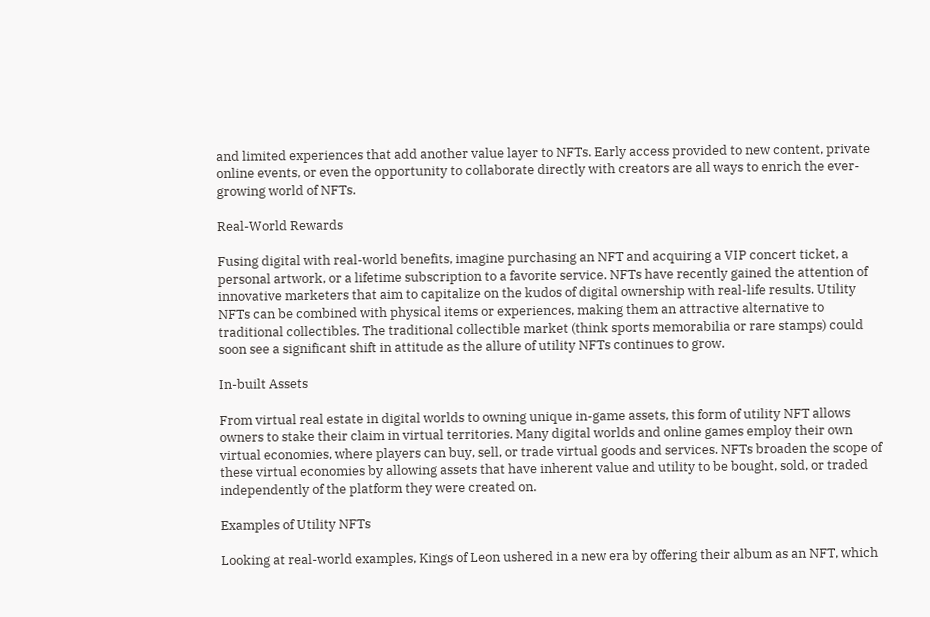and limited experiences that add another value layer to NFTs. Early access provided to new content, private online events, or even the opportunity to collaborate directly with creators are all ways to enrich the ever-growing world of NFTs.

Real-World Rewards

Fusing digital with real-world benefits, imagine purchasing an NFT and acquiring a VIP concert ticket, a personal artwork, or a lifetime subscription to a favorite service. NFTs have recently gained the attention of innovative marketers that aim to capitalize on the kudos of digital ownership with real-life results. Utility NFTs can be combined with physical items or experiences, making them an attractive alternative to traditional collectibles. The traditional collectible market (think sports memorabilia or rare stamps) could soon see a significant shift in attitude as the allure of utility NFTs continues to grow.

In-built Assets

From virtual real estate in digital worlds to owning unique in-game assets, this form of utility NFT allows owners to stake their claim in virtual territories. Many digital worlds and online games employ their own virtual economies, where players can buy, sell, or trade virtual goods and services. NFTs broaden the scope of these virtual economies by allowing assets that have inherent value and utility to be bought, sold, or traded independently of the platform they were created on.

Examples of Utility NFTs

Looking at real-world examples, Kings of Leon ushered in a new era by offering their album as an NFT, which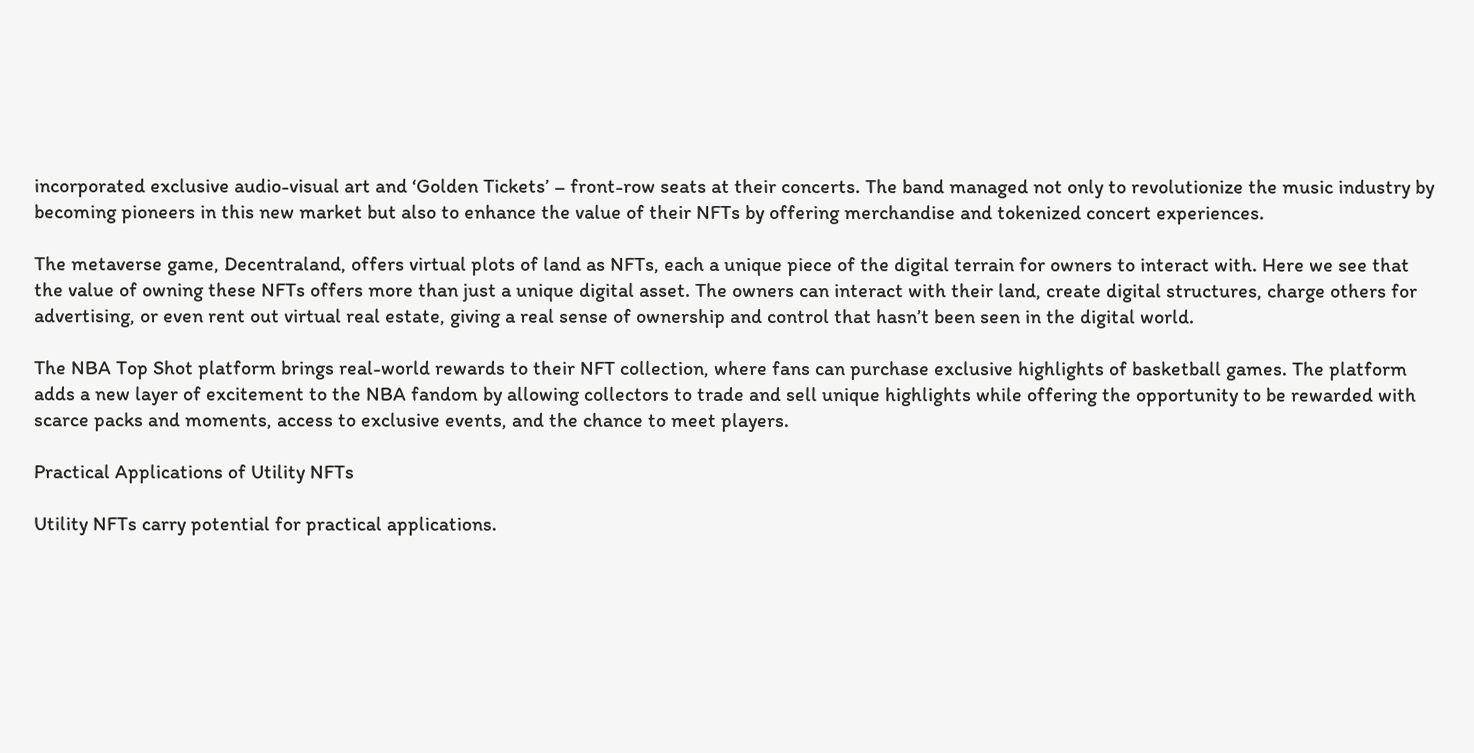incorporated exclusive audio-visual art and ‘Golden Tickets’ – front-row seats at their concerts. The band managed not only to revolutionize the music industry by becoming pioneers in this new market but also to enhance the value of their NFTs by offering merchandise and tokenized concert experiences.

The metaverse game, Decentraland, offers virtual plots of land as NFTs, each a unique piece of the digital terrain for owners to interact with. Here we see that the value of owning these NFTs offers more than just a unique digital asset. The owners can interact with their land, create digital structures, charge others for advertising, or even rent out virtual real estate, giving a real sense of ownership and control that hasn’t been seen in the digital world.

The NBA Top Shot platform brings real-world rewards to their NFT collection, where fans can purchase exclusive highlights of basketball games. The platform adds a new layer of excitement to the NBA fandom by allowing collectors to trade and sell unique highlights while offering the opportunity to be rewarded with scarce packs and moments, access to exclusive events, and the chance to meet players.

Practical Applications of Utility NFTs

Utility NFTs carry potential for practical applications.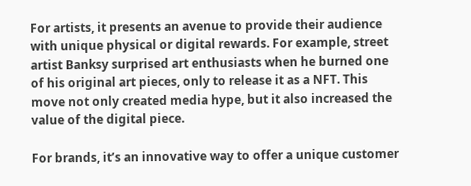For artists, it presents an avenue to provide their audience with unique physical or digital rewards. For example, street artist Banksy surprised art enthusiasts when he burned one of his original art pieces, only to release it as a NFT. This move not only created media hype, but it also increased the value of the digital piece.

For brands, it’s an innovative way to offer a unique customer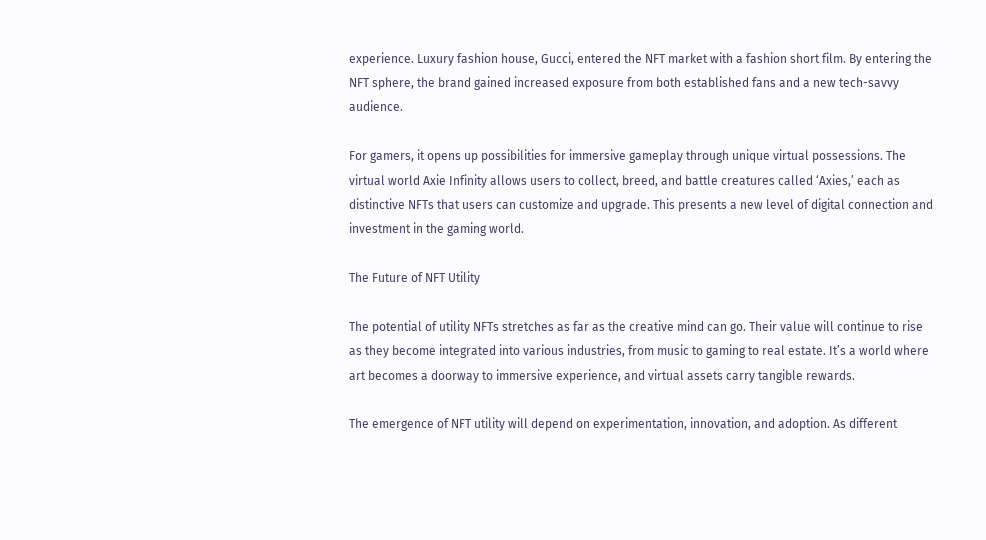experience. Luxury fashion house, Gucci, entered the NFT market with a fashion short film. By entering the NFT sphere, the brand gained increased exposure from both established fans and a new tech-savvy audience.

For gamers, it opens up possibilities for immersive gameplay through unique virtual possessions. The virtual world Axie Infinity allows users to collect, breed, and battle creatures called ‘Axies,’ each as distinctive NFTs that users can customize and upgrade. This presents a new level of digital connection and investment in the gaming world.

The Future of NFT Utility

The potential of utility NFTs stretches as far as the creative mind can go. Their value will continue to rise as they become integrated into various industries, from music to gaming to real estate. It’s a world where art becomes a doorway to immersive experience, and virtual assets carry tangible rewards.

The emergence of NFT utility will depend on experimentation, innovation, and adoption. As different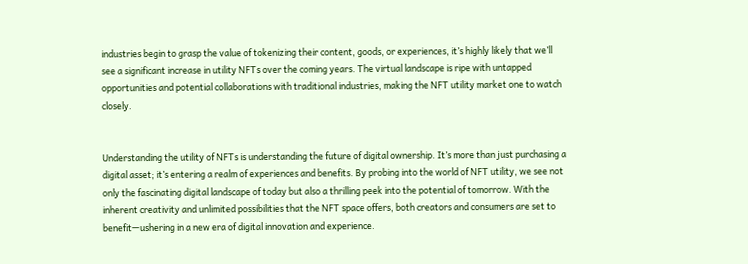industries begin to grasp the value of tokenizing their content, goods, or experiences, it’s highly likely that we’ll see a significant increase in utility NFTs over the coming years. The virtual landscape is ripe with untapped opportunities and potential collaborations with traditional industries, making the NFT utility market one to watch closely.


Understanding the utility of NFTs is understanding the future of digital ownership. It’s more than just purchasing a digital asset; it’s entering a realm of experiences and benefits. By probing into the world of NFT utility, we see not only the fascinating digital landscape of today but also a thrilling peek into the potential of tomorrow. With the inherent creativity and unlimited possibilities that the NFT space offers, both creators and consumers are set to benefit—ushering in a new era of digital innovation and experience.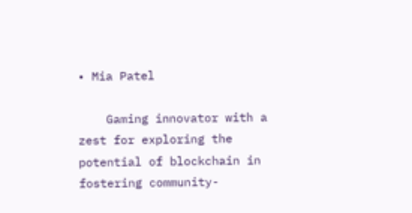• Mia Patel

    Gaming innovator with a zest for exploring the potential of blockchain in fostering community-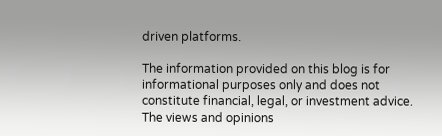driven platforms.

The information provided on this blog is for informational purposes only and does not constitute financial, legal, or investment advice. The views and opinions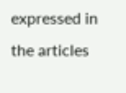expressed in the articles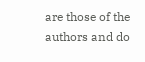are those of the authors and do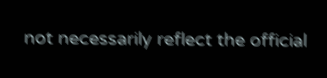not necessarily reflect the official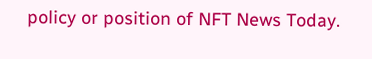policy or position of NFT News Today.